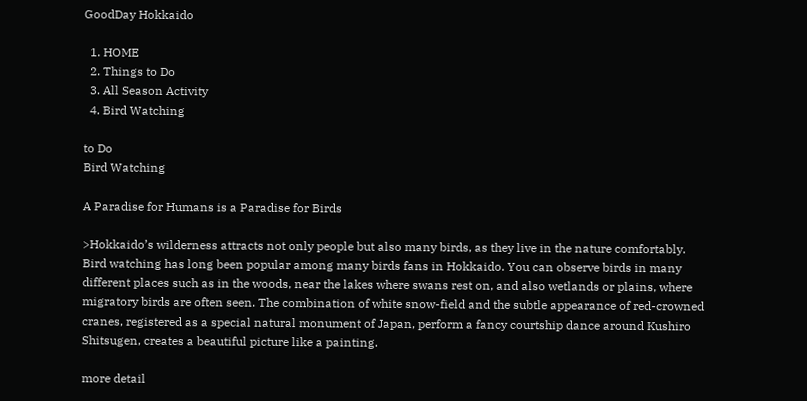GoodDay Hokkaido

  1. HOME
  2. Things to Do
  3. All Season Activity
  4. Bird Watching

to Do
Bird Watching

A Paradise for Humans is a Paradise for Birds

>Hokkaido’s wilderness attracts not only people but also many birds, as they live in the nature comfortably. Bird watching has long been popular among many birds fans in Hokkaido. You can observe birds in many different places such as in the woods, near the lakes where swans rest on, and also wetlands or plains, where migratory birds are often seen. The combination of white snow-field and the subtle appearance of red-crowned cranes, registered as a special natural monument of Japan, perform a fancy courtship dance around Kushiro Shitsugen, creates a beautiful picture like a painting.

more detail